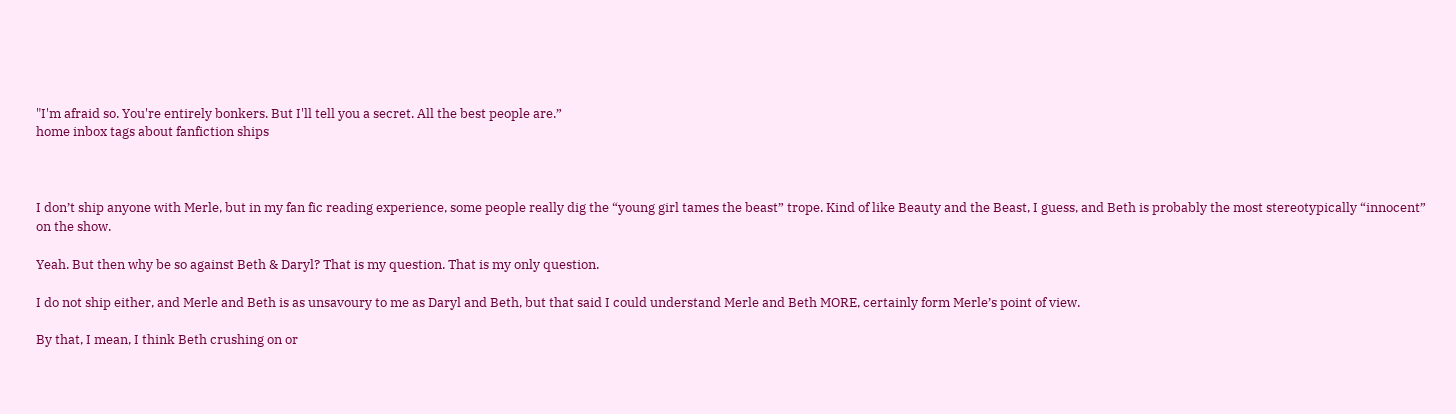"I'm afraid so. You're entirely bonkers. But I'll tell you a secret. All the best people are.”
home inbox tags about fanfiction ships



I don’t ship anyone with Merle, but in my fan fic reading experience, some people really dig the “young girl tames the beast” trope. Kind of like Beauty and the Beast, I guess, and Beth is probably the most stereotypically “innocent” on the show.

Yeah. But then why be so against Beth & Daryl? That is my question. That is my only question.

I do not ship either, and Merle and Beth is as unsavoury to me as Daryl and Beth, but that said I could understand Merle and Beth MORE, certainly form Merle’s point of view.

By that, I mean, I think Beth crushing on or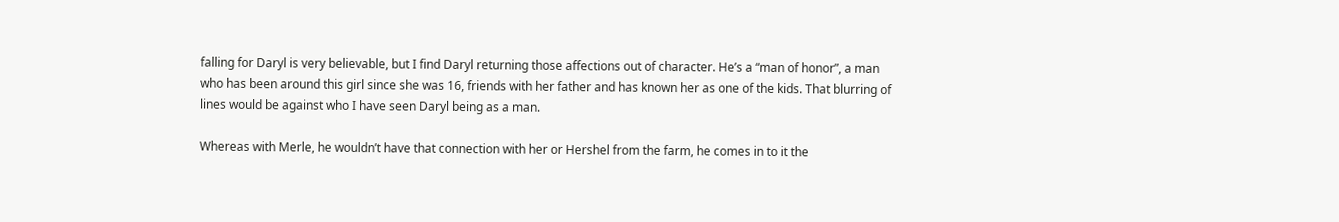falling for Daryl is very believable, but I find Daryl returning those affections out of character. He’s a “man of honor”, a man who has been around this girl since she was 16, friends with her father and has known her as one of the kids. That blurring of lines would be against who I have seen Daryl being as a man.

Whereas with Merle, he wouldn’t have that connection with her or Hershel from the farm, he comes in to it the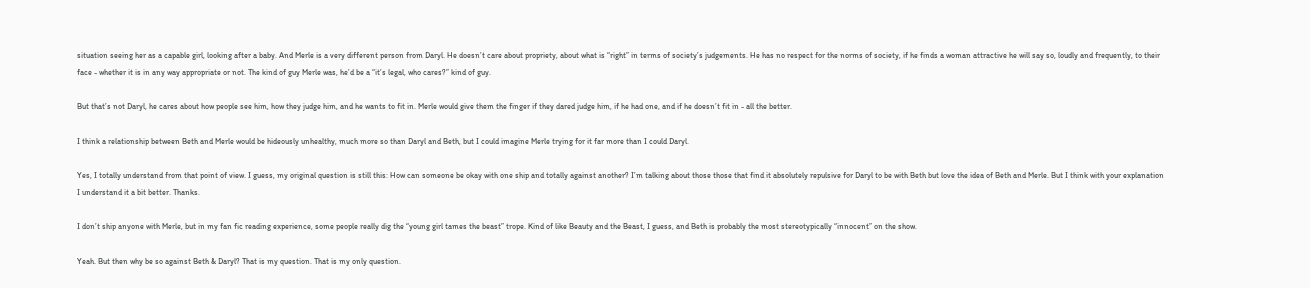situation seeing her as a capable girl, looking after a baby. And Merle is a very different person from Daryl. He doesn’t care about propriety, about what is “right” in terms of society’s judgements. He has no respect for the norms of society, if he finds a woman attractive he will say so, loudly and frequently, to their face - whether it is in any way appropriate or not. The kind of guy Merle was, he’d be a “it’s legal, who cares?” kind of guy.

But that’s not Daryl, he cares about how people see him, how they judge him, and he wants to fit in. Merle would give them the finger if they dared judge him, if he had one, and if he doesn’t fit in - all the better.

I think a relationship between Beth and Merle would be hideously unhealthy, much more so than Daryl and Beth, but I could imagine Merle trying for it far more than I could Daryl.

Yes, I totally understand from that point of view. I guess, my original question is still this: How can someone be okay with one ship and totally against another? I’m talking about those those that find it absolutely repulsive for Daryl to be with Beth but love the idea of Beth and Merle. But I think with your explanation I understand it a bit better. Thanks.

I don’t ship anyone with Merle, but in my fan fic reading experience, some people really dig the “young girl tames the beast” trope. Kind of like Beauty and the Beast, I guess, and Beth is probably the most stereotypically “innocent” on the show.

Yeah. But then why be so against Beth & Daryl? That is my question. That is my only question.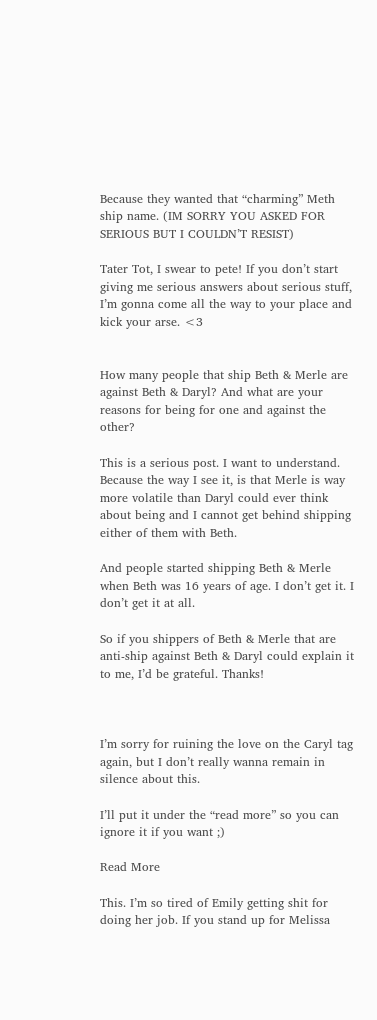Because they wanted that “charming” Meth ship name. (IM SORRY YOU ASKED FOR SERIOUS BUT I COULDN’T RESIST)

Tater Tot, I swear to pete! If you don’t start giving me serious answers about serious stuff, I’m gonna come all the way to your place and kick your arse. <3


How many people that ship Beth & Merle are against Beth & Daryl? And what are your reasons for being for one and against the other?

This is a serious post. I want to understand. Because the way I see it, is that Merle is way more volatile than Daryl could ever think about being and I cannot get behind shipping either of them with Beth.

And people started shipping Beth & Merle when Beth was 16 years of age. I don’t get it. I don’t get it at all.

So if you shippers of Beth & Merle that are anti-ship against Beth & Daryl could explain it to me, I’d be grateful. Thanks!



I’m sorry for ruining the love on the Caryl tag again, but I don’t really wanna remain in silence about this.

I’ll put it under the “read more” so you can ignore it if you want ;)

Read More

This. I’m so tired of Emily getting shit for doing her job. If you stand up for Melissa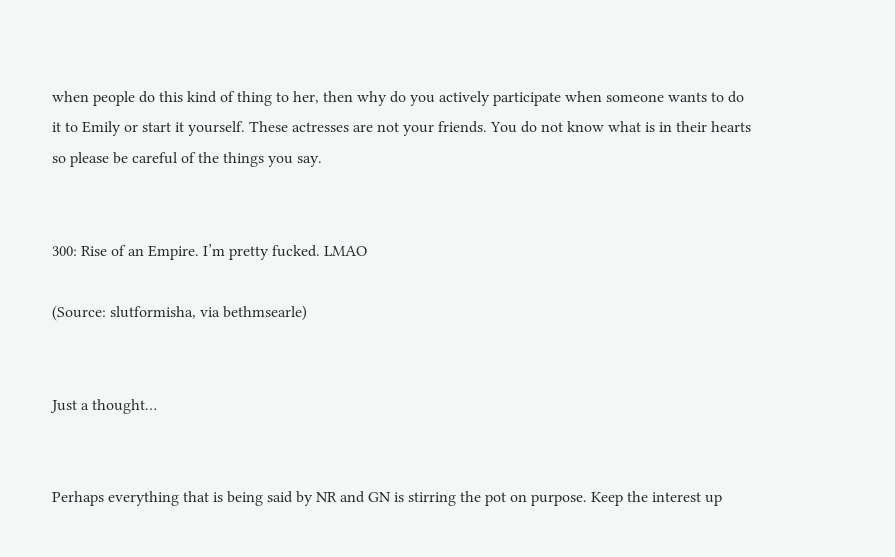when people do this kind of thing to her, then why do you actively participate when someone wants to do it to Emily or start it yourself. These actresses are not your friends. You do not know what is in their hearts so please be careful of the things you say.


300: Rise of an Empire. I’m pretty fucked. LMAO

(Source: slutformisha, via bethmsearle)


Just a thought…


Perhaps everything that is being said by NR and GN is stirring the pot on purpose. Keep the interest up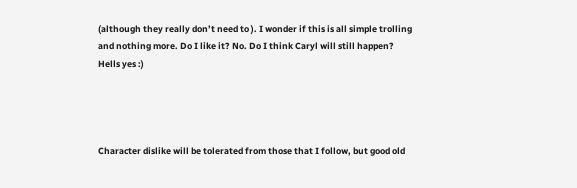(although they really don’t need to ). I wonder if this is all simple trolling and nothing more. Do I like it? No. Do I think Caryl will still happen? Hells yes :)




Character dislike will be tolerated from those that I follow, but good old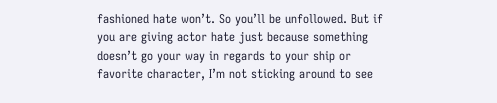fashioned hate won’t. So you’ll be unfollowed. But if you are giving actor hate just because something doesn’t go your way in regards to your ship or favorite character, I’m not sticking around to see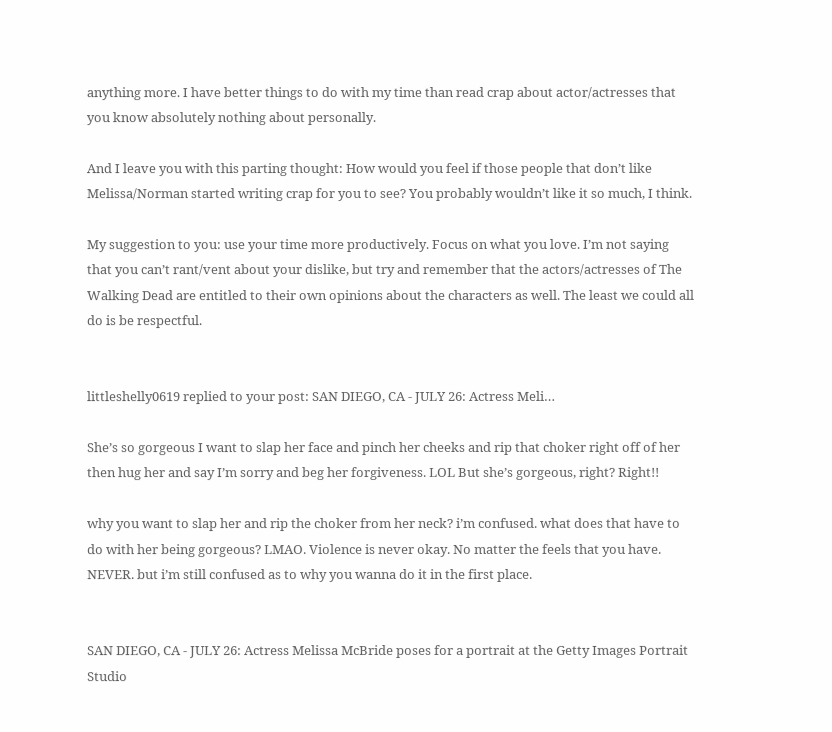anything more. I have better things to do with my time than read crap about actor/actresses that you know absolutely nothing about personally.

And I leave you with this parting thought: How would you feel if those people that don’t like Melissa/Norman started writing crap for you to see? You probably wouldn’t like it so much, I think.

My suggestion to you: use your time more productively. Focus on what you love. I’m not saying that you can’t rant/vent about your dislike, but try and remember that the actors/actresses of The Walking Dead are entitled to their own opinions about the characters as well. The least we could all do is be respectful.


littleshelly0619 replied to your post: SAN DIEGO, CA - JULY 26: Actress Meli…

She’s so gorgeous I want to slap her face and pinch her cheeks and rip that choker right off of her then hug her and say I’m sorry and beg her forgiveness. LOL But she’s gorgeous, right? Right!!

why you want to slap her and rip the choker from her neck? i’m confused. what does that have to do with her being gorgeous? LMAO. Violence is never okay. No matter the feels that you have. NEVER. but i’m still confused as to why you wanna do it in the first place.


SAN DIEGO, CA - JULY 26: Actress Melissa McBride poses for a portrait at the Getty Images Portrait Studio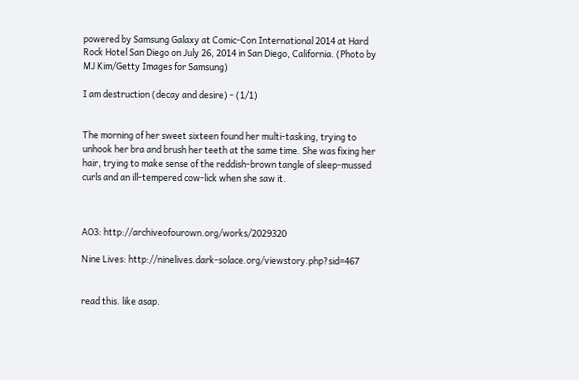powered by Samsung Galaxy at Comic-Con International 2014 at Hard Rock Hotel San Diego on July 26, 2014 in San Diego, California. (Photo by MJ Kim/Getty Images for Samsung)

I am destruction (decay and desire) - (1/1)


The morning of her sweet sixteen found her multi-tasking, trying to unhook her bra and brush her teeth at the same time. She was fixing her hair, trying to make sense of the reddish-brown tangle of sleep-mussed curls and an ill-tempered cow-lick when she saw it.



AO3: http://archiveofourown.org/works/2029320

Nine Lives: http://ninelives.dark-solace.org/viewstory.php?sid=467


read this. like asap.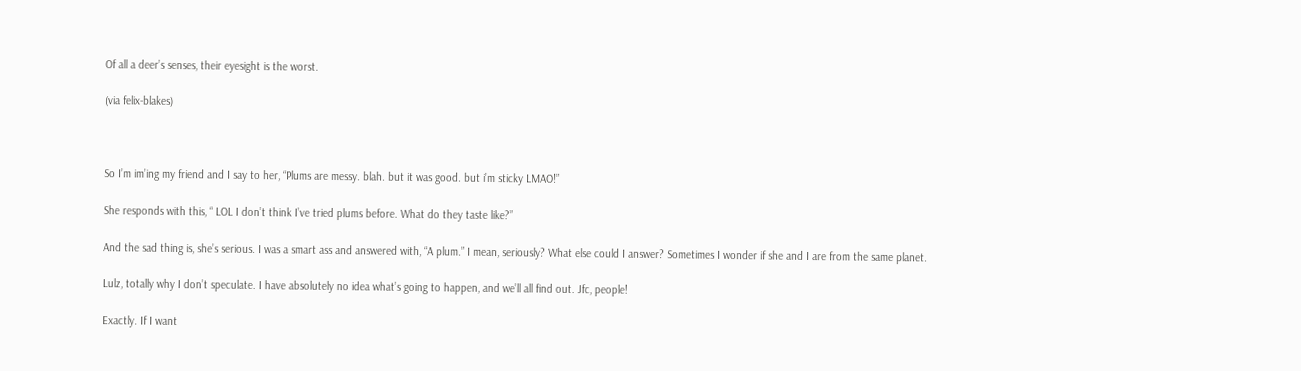Of all a deer’s senses, their eyesight is the worst.

(via felix-blakes)



So I’m im’ing my friend and I say to her, “Plums are messy. blah. but it was good. but i’m sticky LMAO!”

She responds with this, “ LOL I don’t think I’ve tried plums before. What do they taste like?”

And the sad thing is, she’s serious. I was a smart ass and answered with, “A plum.” I mean, seriously? What else could I answer? Sometimes I wonder if she and I are from the same planet.

Lulz, totally why I don’t speculate. I have absolutely no idea what’s going to happen, and we’ll all find out. Jfc, people!

Exactly. If I want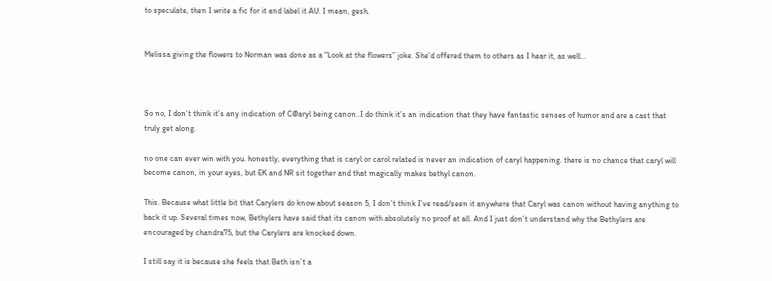to speculate, then I write a fic for it and label it AU. I mean, gesh.


Melissa giving the flowers to Norman was done as a “Look at the flowers” joke. She’d offered them to others as I hear it, as well…



So no, I don’t think it’s any indication of C@aryl being canon..I do think it’s an indication that they have fantastic senses of humor and are a cast that truly get along.

no one can ever win with you. honestly, everything that is caryl or carol related is never an indication of caryl happening. there is no chance that caryl will become canon, in your eyes, but EK and NR sit together and that magically makes bethyl canon.

This. Because what little bit that Carylers do know about season 5, I don’t think I’ve read/seen it anywhere that Caryl was canon without having anything to back it up. Several times now, Bethylers have said that its canon with absolutely no proof at all. And I just don’t understand why the Bethylers are encouraged by chandra75, but the Carylers are knocked down.

I still say it is because she feels that Beth isn’t a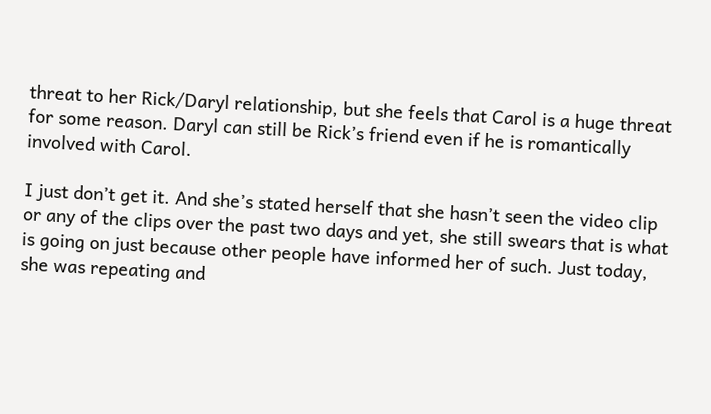threat to her Rick/Daryl relationship, but she feels that Carol is a huge threat  for some reason. Daryl can still be Rick’s friend even if he is romantically involved with Carol.

I just don’t get it. And she’s stated herself that she hasn’t seen the video clip or any of the clips over the past two days and yet, she still swears that is what is going on just because other people have informed her of such. Just today, she was repeating and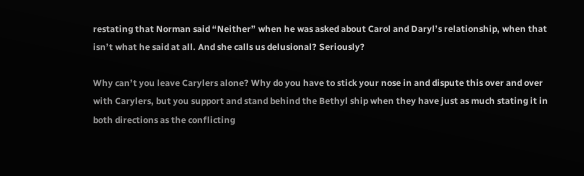restating that Norman said “Neither” when he was asked about Carol and Daryl’s relationship, when that isn’t what he said at all. And she calls us delusional? Seriously?

Why can’t you leave Carylers alone? Why do you have to stick your nose in and dispute this over and over with Carylers, but you support and stand behind the Bethyl ship when they have just as much stating it in both directions as the conflicting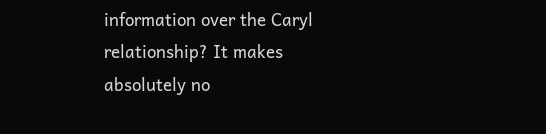information over the Caryl relationship? It makes absolutely no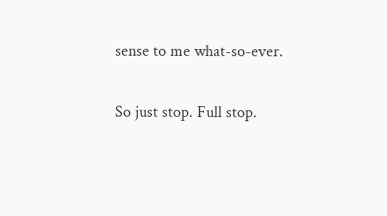sense to me what-so-ever.

So just stop. Full stop.